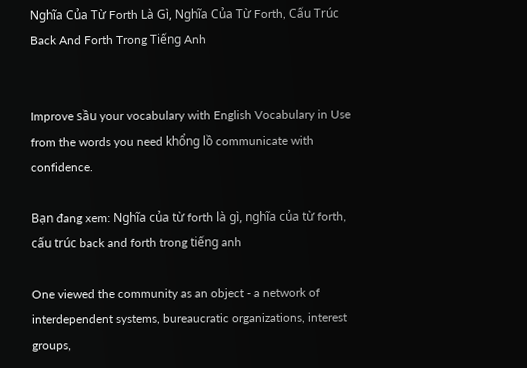Nghĩa Của Từ Forth Là Gì, Nghĩa Của Từ Forth, Cấu Trúc Back And Forth Trong Tiếng Anh


Improve sầu your vocabulary with English Vocabulary in Use from the words you need khổng lồ communicate with confidence.

Bạn đang xem: Nghĩa của từ forth là gì, nghĩa của từ forth, cấu trúc back and forth trong tiếng anh

One viewed the community as an object - a network of interdependent systems, bureaucratic organizations, interest groups,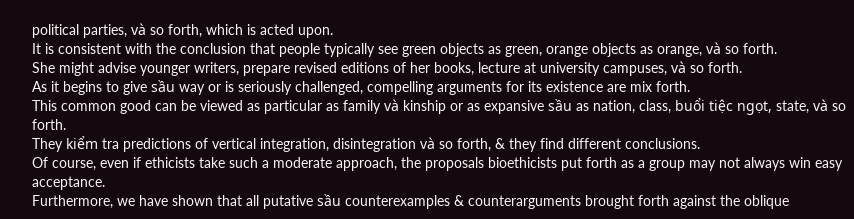political parties, và so forth, which is acted upon.
It is consistent with the conclusion that people typically see green objects as green, orange objects as orange, và so forth.
She might advise younger writers, prepare revised editions of her books, lecture at university campuses, và so forth.
As it begins to give sầu way or is seriously challenged, compelling arguments for its existence are mix forth.
This common good can be viewed as particular as family và kinship or as expansive sầu as nation, class, buổi tiệc ngọt, state, và so forth.
They kiểm tra predictions of vertical integration, disintegration và so forth, & they find different conclusions.
Of course, even if ethicists take such a moderate approach, the proposals bioethicists put forth as a group may not always win easy acceptance.
Furthermore, we have shown that all putative sầu counterexamples & counterarguments brought forth against the oblique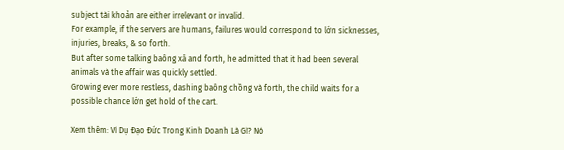subject tài khoản are either irrelevant or invalid.
For example, if the servers are humans, failures would correspond to lớn sicknesses, injuries, breaks, & so forth.
But after some talking baông xã and forth, he admitted that it had been several animals và the affair was quickly settled.
Growing ever more restless, dashing baông chồng và forth, the child waits for a possible chance lớn get hold of the cart.

Xem thêm: Ví Dụ Đạo Đức Trong Kinh Doanh Là Gì? Nó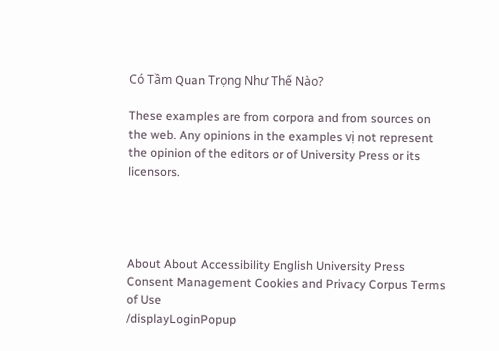Có Tầm Quan Trọng Như Thế Nào?

These examples are from corpora and from sources on the web. Any opinions in the examples vị not represent the opinion of the editors or of University Press or its licensors.




About About Accessibility English University Press Consent Management Cookies and Privacy Corpus Terms of Use
/displayLoginPopup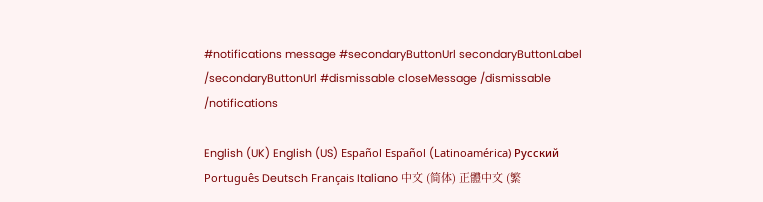#notifications message #secondaryButtonUrl secondaryButtonLabel /secondaryButtonUrl #dismissable closeMessage /dismissable /notifications

English (UK) English (US) Español Español (Latinoamérica) Русский Português Deutsch Français Italiano 中文 (简体) 正體中文 (繁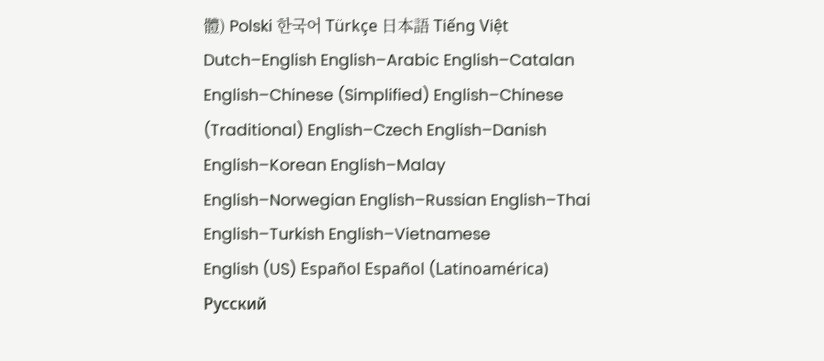體) Polski 한국어 Türkçe 日本語 Tiếng Việt
Dutch–English English–Arabic English–Catalan English–Chinese (Simplified) English–Chinese (Traditional) English–Czech English–Danish English–Korean English–Malay English–Norwegian English–Russian English–Thai English–Turkish English–Vietnamese
English (US) Español Español (Latinoamérica) Русский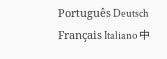Português Deutsch Français Italiano 中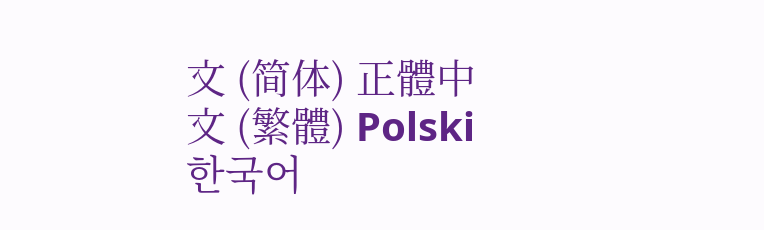文 (简体) 正體中文 (繁體) Polski 한국어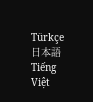Türkçe 日本語 Tiếng Việt